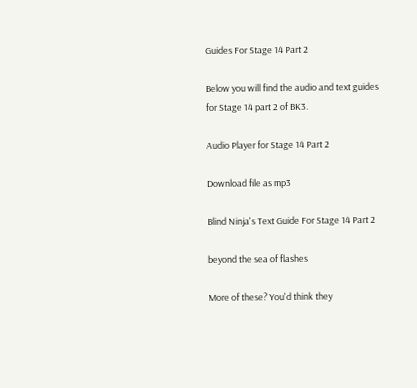Guides For Stage 14 Part 2

Below you will find the audio and text guides for Stage 14 part 2 of BK3.

Audio Player for Stage 14 Part 2

Download file as mp3

Blind Ninja's Text Guide For Stage 14 Part 2

beyond the sea of flashes

More of these? You'd think they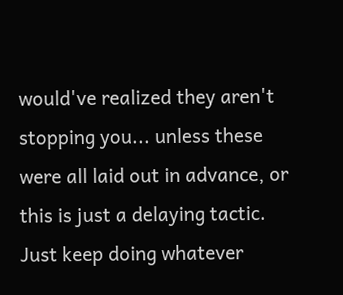would've realized they aren't stopping you... unless these were all laid out in advance, or this is just a delaying tactic. Just keep doing whatever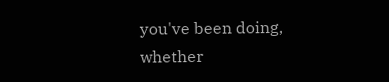you've been doing, whether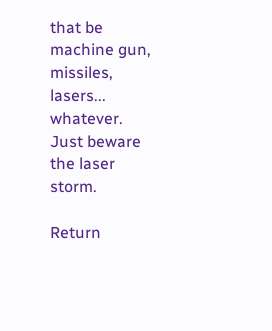that be machine gun, missiles, lasers... whatever. Just beware the laser storm.

Return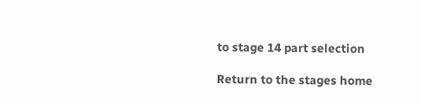to stage 14 part selection

Return to the stages home